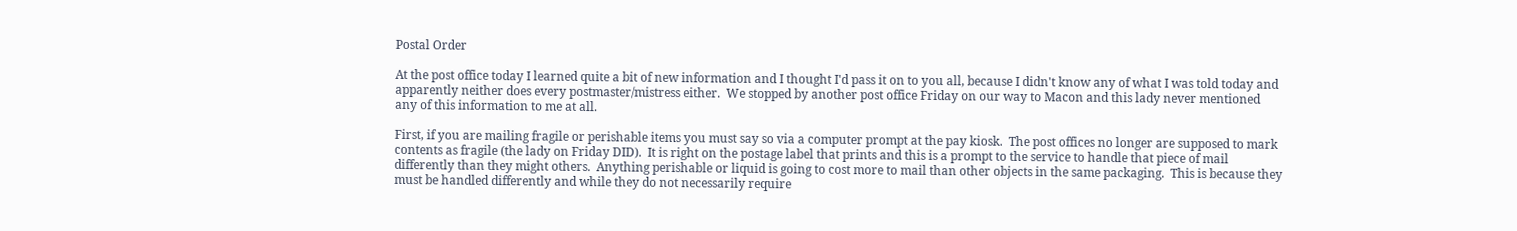Postal Order

At the post office today I learned quite a bit of new information and I thought I'd pass it on to you all, because I didn't know any of what I was told today and apparently neither does every postmaster/mistress either.  We stopped by another post office Friday on our way to Macon and this lady never mentioned any of this information to me at all.

First, if you are mailing fragile or perishable items you must say so via a computer prompt at the pay kiosk.  The post offices no longer are supposed to mark contents as fragile (the lady on Friday DID).  It is right on the postage label that prints and this is a prompt to the service to handle that piece of mail differently than they might others.  Anything perishable or liquid is going to cost more to mail than other objects in the same packaging.  This is because they must be handled differently and while they do not necessarily require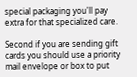special packaging you'll pay extra for that specialized care.

Second if you are sending gift cards you should use a priority mail envelope or box to put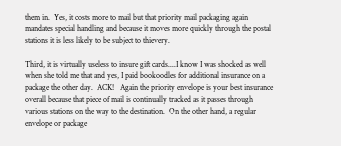them in.  Yes, it costs more to mail but that priority mail packaging again mandates special handling and because it moves more quickly through the postal stations it is less likely to be subject to thievery.

Third, it is virtually useless to insure gift cards....I know I was shocked as well when she told me that and yes, I paid bookoodles for additional insurance on a package the other day.  ACK!   Again the priority envelope is your best insurance overall because that piece of mail is continually tracked as it passes through various stations on the way to the destination.  On the other hand, a regular envelope or package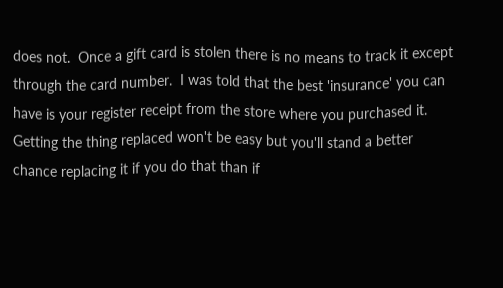does not.  Once a gift card is stolen there is no means to track it except through the card number.  I was told that the best 'insurance' you can have is your register receipt from the store where you purchased it.  Getting the thing replaced won't be easy but you'll stand a better chance replacing it if you do that than if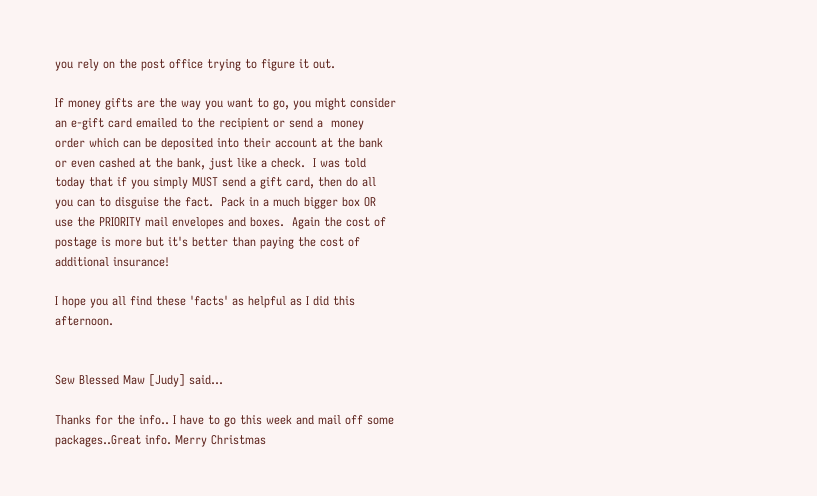you rely on the post office trying to figure it out.

If money gifts are the way you want to go, you might consider an e-gift card emailed to the recipient or send a  money order which can be deposited into their account at the bank or even cashed at the bank, just like a check.  I was told today that if you simply MUST send a gift card, then do all you can to disguise the fact.  Pack in a much bigger box OR use the PRIORITY mail envelopes and boxes.  Again the cost of postage is more but it's better than paying the cost of additional insurance!

I hope you all find these 'facts' as helpful as I did this afternoon.


Sew Blessed Maw [Judy] said...

Thanks for the info.. I have to go this week and mail off some packages..Great info. Merry Christmas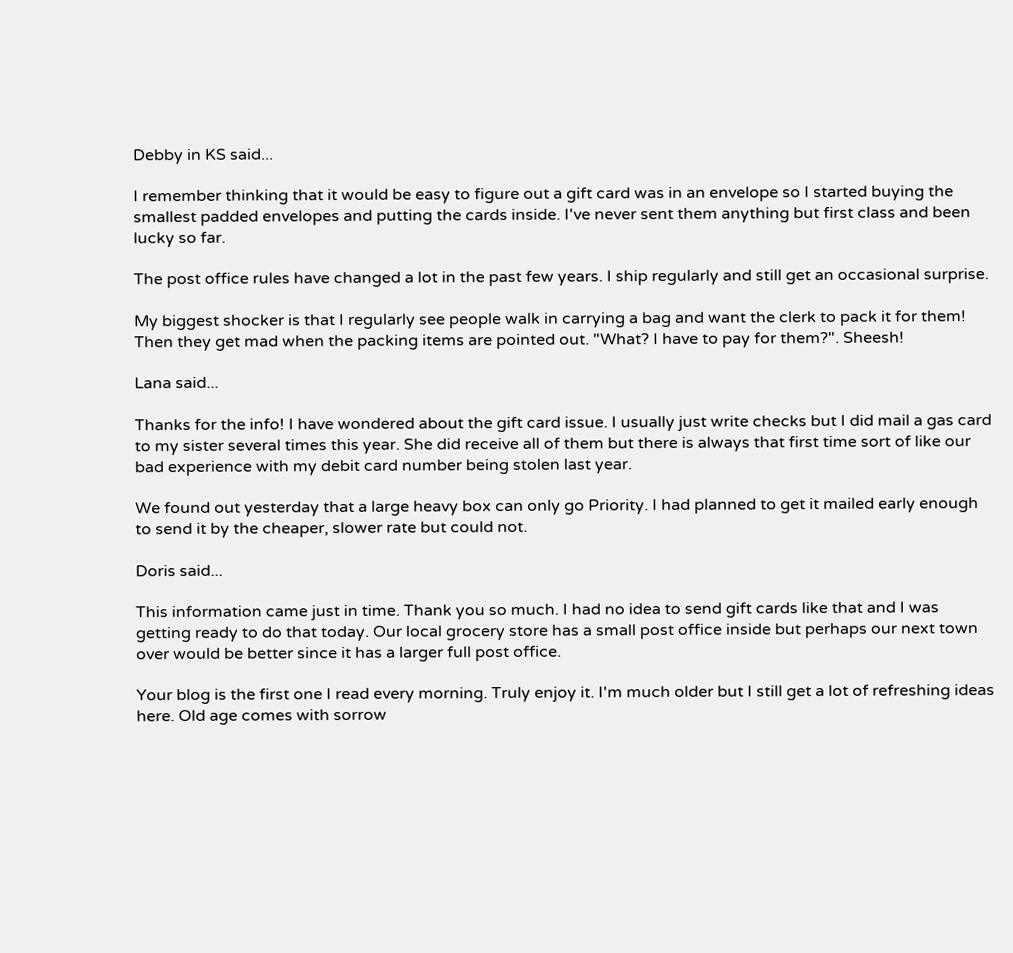Debby in KS said...

I remember thinking that it would be easy to figure out a gift card was in an envelope so I started buying the smallest padded envelopes and putting the cards inside. I've never sent them anything but first class and been lucky so far.

The post office rules have changed a lot in the past few years. I ship regularly and still get an occasional surprise.

My biggest shocker is that I regularly see people walk in carrying a bag and want the clerk to pack it for them! Then they get mad when the packing items are pointed out. "What? I have to pay for them?". Sheesh!

Lana said...

Thanks for the info! I have wondered about the gift card issue. I usually just write checks but I did mail a gas card to my sister several times this year. She did receive all of them but there is always that first time sort of like our bad experience with my debit card number being stolen last year.

We found out yesterday that a large heavy box can only go Priority. I had planned to get it mailed early enough to send it by the cheaper, slower rate but could not.

Doris said...

This information came just in time. Thank you so much. I had no idea to send gift cards like that and I was getting ready to do that today. Our local grocery store has a small post office inside but perhaps our next town over would be better since it has a larger full post office.

Your blog is the first one I read every morning. Truly enjoy it. I'm much older but I still get a lot of refreshing ideas here. Old age comes with sorrow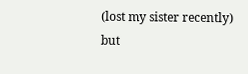(lost my sister recently) but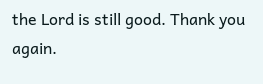the Lord is still good. Thank you again.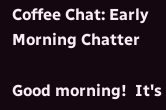Coffee Chat: Early Morning Chatter

Good morning!  It's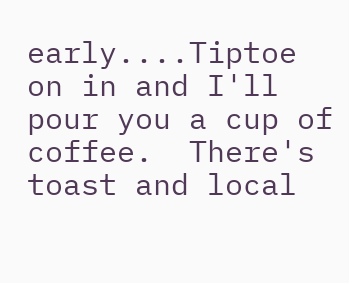early....Tiptoe on in and I'll pour you a cup of coffee.  There's toast and local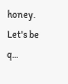honey.  Let's be q...